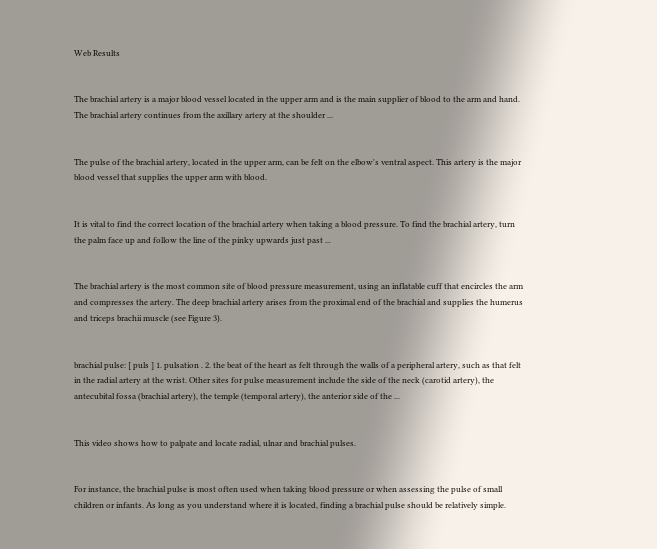Web Results


The brachial artery is a major blood vessel located in the upper arm and is the main supplier of blood to the arm and hand. The brachial artery continues from the axillary artery at the shoulder ...


The pulse of the brachial artery, located in the upper arm, can be felt on the elbow's ventral aspect. This artery is the major blood vessel that supplies the upper arm with blood.


It is vital to find the correct location of the brachial artery when taking a blood pressure. To find the brachial artery, turn the palm face up and follow the line of the pinky upwards just past ...


The brachial artery is the most common site of blood pressure measurement, using an inflatable cuff that encircles the arm and compresses the artery. The deep brachial artery arises from the proximal end of the brachial and supplies the humerus and triceps brachii muscle (see Figure 3).


brachial pulse: [ puls ] 1. pulsation . 2. the beat of the heart as felt through the walls of a peripheral artery, such as that felt in the radial artery at the wrist. Other sites for pulse measurement include the side of the neck (carotid artery), the antecubital fossa (brachial artery), the temple (temporal artery), the anterior side of the ...


This video shows how to palpate and locate radial, ulnar and brachial pulses.


For instance, the brachial pulse is most often used when taking blood pressure or when assessing the pulse of small children or infants. As long as you understand where it is located, finding a brachial pulse should be relatively simple.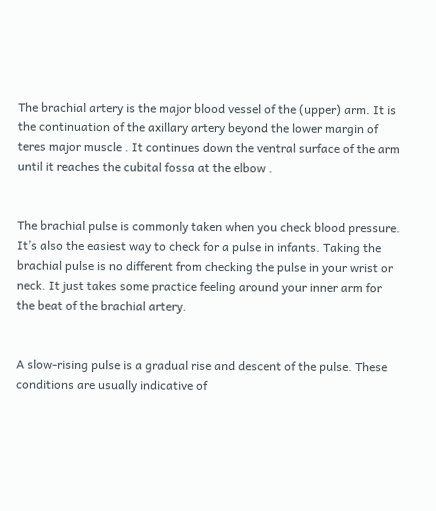The brachial artery is the major blood vessel of the (upper) arm. It is the continuation of the axillary artery beyond the lower margin of teres major muscle . It continues down the ventral surface of the arm until it reaches the cubital fossa at the elbow .


The brachial pulse is commonly taken when you check blood pressure. It’s also the easiest way to check for a pulse in infants. Taking the brachial pulse is no different from checking the pulse in your wrist or neck. It just takes some practice feeling around your inner arm for the beat of the brachial artery.


A slow-rising pulse is a gradual rise and descent of the pulse. These conditions are usually indicative of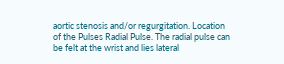aortic stenosis and/or regurgitation. Location of the Pulses Radial Pulse. The radial pulse can be felt at the wrist and lies lateral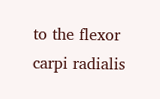to the flexor carpi radialis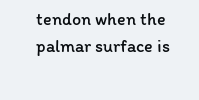tendon when the palmar surface is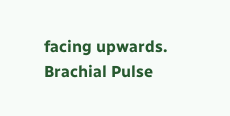facing upwards. Brachial Pulse